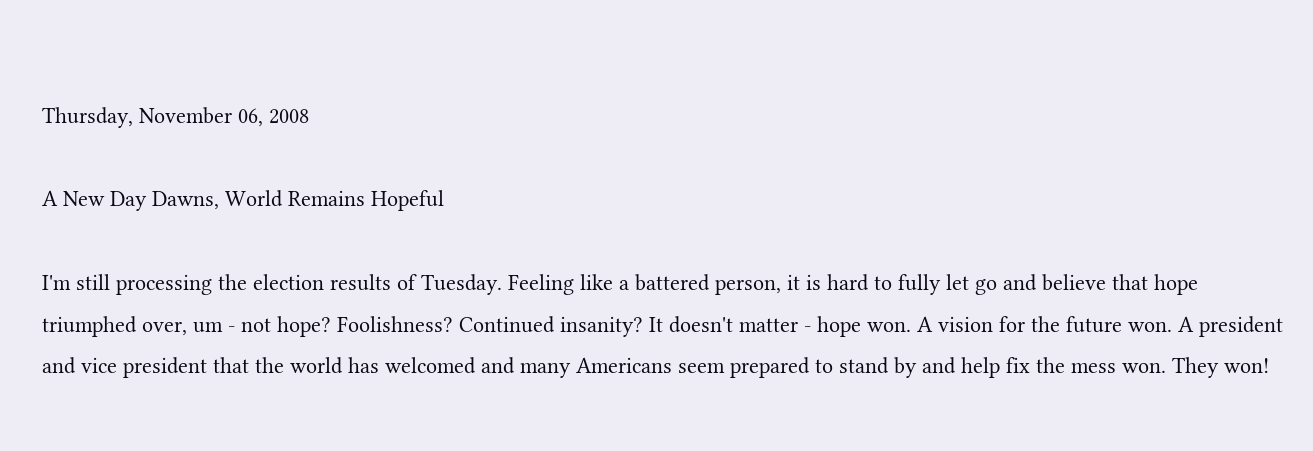Thursday, November 06, 2008

A New Day Dawns, World Remains Hopeful

I'm still processing the election results of Tuesday. Feeling like a battered person, it is hard to fully let go and believe that hope triumphed over, um - not hope? Foolishness? Continued insanity? It doesn't matter - hope won. A vision for the future won. A president and vice president that the world has welcomed and many Americans seem prepared to stand by and help fix the mess won. They won!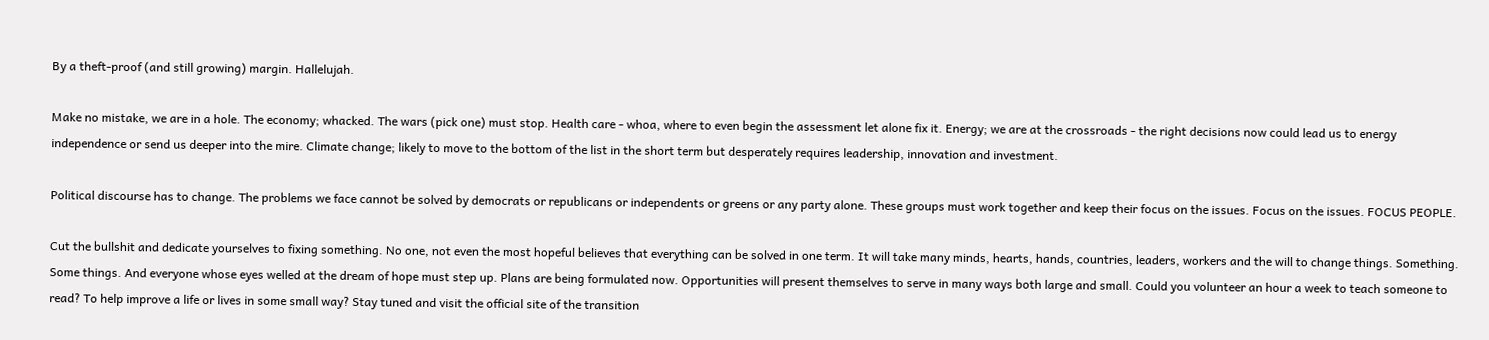By a theft-proof (and still growing) margin. Hallelujah.

Make no mistake, we are in a hole. The economy; whacked. The wars (pick one) must stop. Health care - whoa, where to even begin the assessment let alone fix it. Energy; we are at the crossroads - the right decisions now could lead us to energy independence or send us deeper into the mire. Climate change; likely to move to the bottom of the list in the short term but desperately requires leadership, innovation and investment.

Political discourse has to change. The problems we face cannot be solved by democrats or republicans or independents or greens or any party alone. These groups must work together and keep their focus on the issues. Focus on the issues. FOCUS PEOPLE.

Cut the bullshit and dedicate yourselves to fixing something. No one, not even the most hopeful believes that everything can be solved in one term. It will take many minds, hearts, hands, countries, leaders, workers and the will to change things. Something. Some things. And everyone whose eyes welled at the dream of hope must step up. Plans are being formulated now. Opportunities will present themselves to serve in many ways both large and small. Could you volunteer an hour a week to teach someone to read? To help improve a life or lives in some small way? Stay tuned and visit the official site of the transition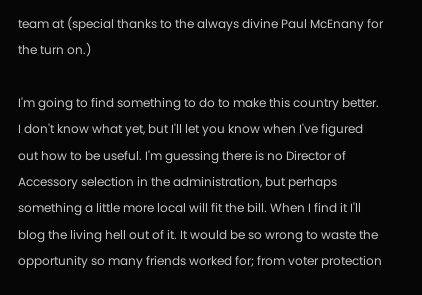team at (special thanks to the always divine Paul McEnany for the turn on.)

I'm going to find something to do to make this country better. I don't know what yet, but I'll let you know when I've figured out how to be useful. I'm guessing there is no Director of Accessory selection in the administration, but perhaps something a little more local will fit the bill. When I find it I'll blog the living hell out of it. It would be so wrong to waste the opportunity so many friends worked for; from voter protection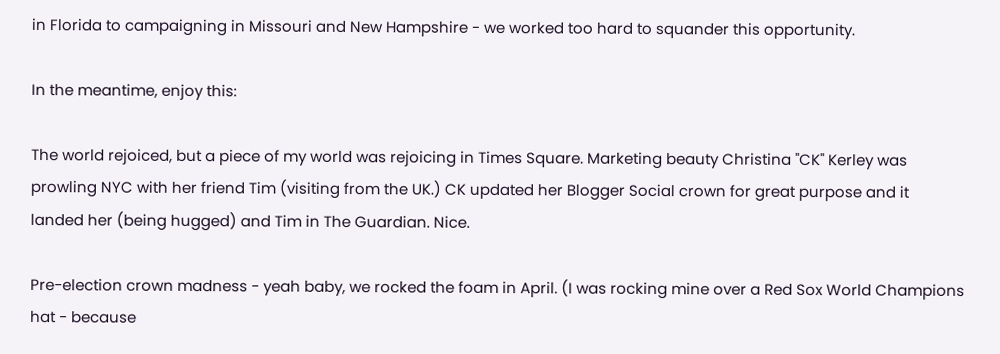in Florida to campaigning in Missouri and New Hampshire - we worked too hard to squander this opportunity.

In the meantime, enjoy this:

The world rejoiced, but a piece of my world was rejoicing in Times Square. Marketing beauty Christina "CK" Kerley was prowling NYC with her friend Tim (visiting from the UK.) CK updated her Blogger Social crown for great purpose and it landed her (being hugged) and Tim in The Guardian. Nice.

Pre-election crown madness - yeah baby, we rocked the foam in April. (I was rocking mine over a Red Sox World Champions hat - because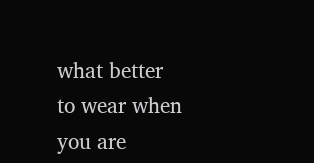what better to wear when you are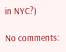in NYC?)

No comments: